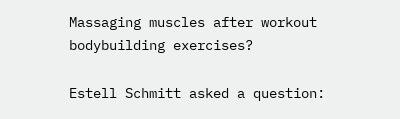Massaging muscles after workout bodybuilding exercises?

Estell Schmitt asked a question: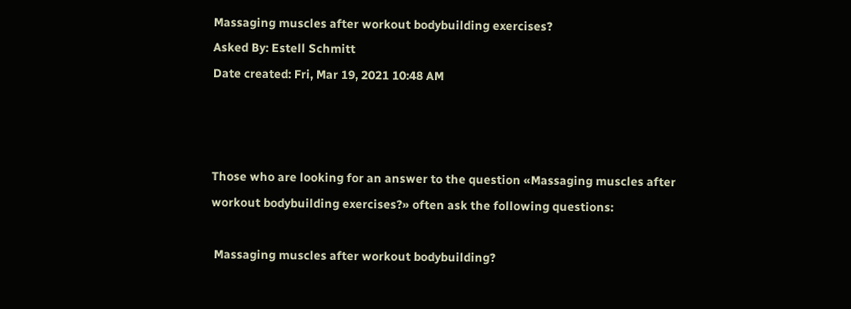Massaging muscles after workout bodybuilding exercises?
Asked By: Estell Schmitt
Date created: Fri, Mar 19, 2021 10:48 AM



Those who are looking for an answer to the question «Massaging muscles after workout bodybuilding exercises?» often ask the following questions:

 Massaging muscles after workout bodybuilding?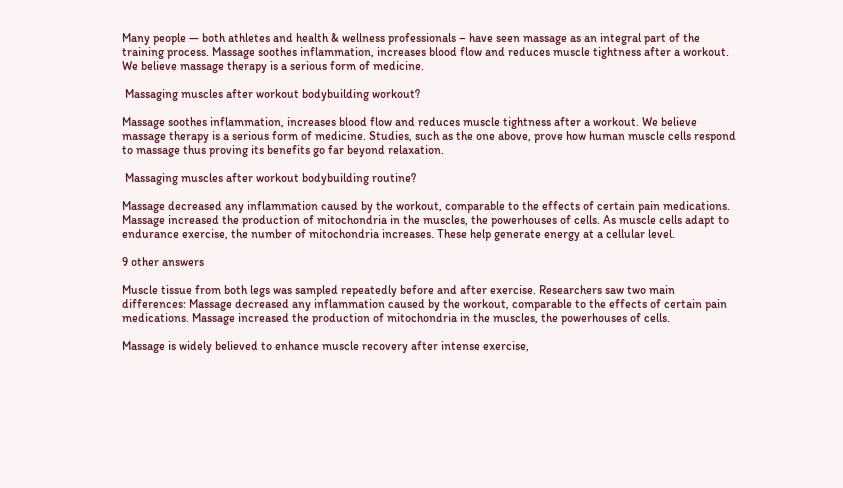Many people — both athletes and health & wellness professionals – have seen massage as an integral part of the training process. Massage soothes inflammation, increases blood flow and reduces muscle tightness after a workout. We believe massage therapy is a serious form of medicine.

 Massaging muscles after workout bodybuilding workout?

Massage soothes inflammation, increases blood flow and reduces muscle tightness after a workout. We believe massage therapy is a serious form of medicine. Studies, such as the one above, prove how human muscle cells respond to massage thus proving its benefits go far beyond relaxation.

 Massaging muscles after workout bodybuilding routine?

Massage decreased any inflammation caused by the workout, comparable to the effects of certain pain medications. Massage increased the production of mitochondria in the muscles, the powerhouses of cells. As muscle cells adapt to endurance exercise, the number of mitochondria increases. These help generate energy at a cellular level.

9 other answers

Muscle tissue from both legs was sampled repeatedly before and after exercise. Researchers saw two main differences: Massage decreased any inflammation caused by the workout, comparable to the effects of certain pain medications. Massage increased the production of mitochondria in the muscles, the powerhouses of cells.

Massage is widely believed to enhance muscle recovery after intense exercise,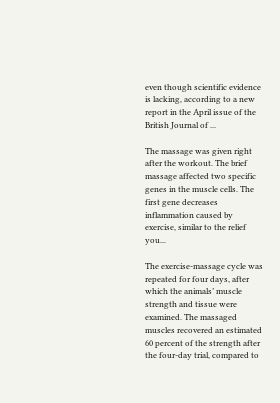even though scientific evidence is lacking, according to a new report in the April issue of the British Journal of ...

The massage was given right after the workout. The brief massage affected two specific genes in the muscle cells. The first gene decreases inflammation caused by exercise, similar to the relief you...

The exercise-massage cycle was repeated for four days, after which the animals’ muscle strength and tissue were examined. The massaged muscles recovered an estimated 60 percent of the strength after the four-day trial, compared to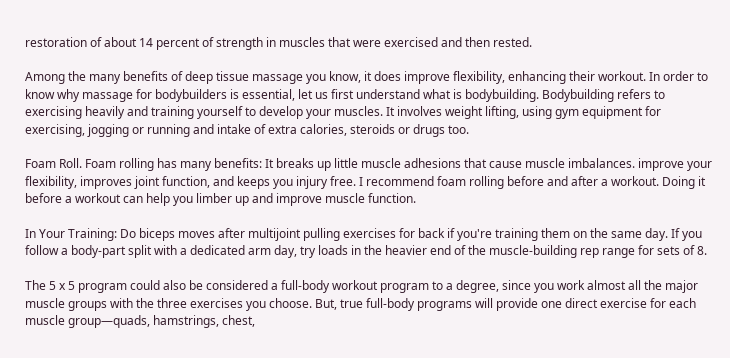restoration of about 14 percent of strength in muscles that were exercised and then rested.

Among the many benefits of deep tissue massage you know, it does improve flexibility, enhancing their workout. In order to know why massage for bodybuilders is essential, let us first understand what is bodybuilding. Bodybuilding refers to exercising heavily and training yourself to develop your muscles. It involves weight lifting, using gym equipment for exercising, jogging or running and intake of extra calories, steroids or drugs too.

Foam Roll. Foam rolling has many benefits: It breaks up little muscle adhesions that cause muscle imbalances. improve your flexibility, improves joint function, and keeps you injury free. I recommend foam rolling before and after a workout. Doing it before a workout can help you limber up and improve muscle function.

In Your Training: Do biceps moves after multijoint pulling exercises for back if you're training them on the same day. If you follow a body-part split with a dedicated arm day, try loads in the heavier end of the muscle-building rep range for sets of 8.

The 5 x 5 program could also be considered a full-body workout program to a degree, since you work almost all the major muscle groups with the three exercises you choose. But, true full-body programs will provide one direct exercise for each muscle group—quads, hamstrings, chest,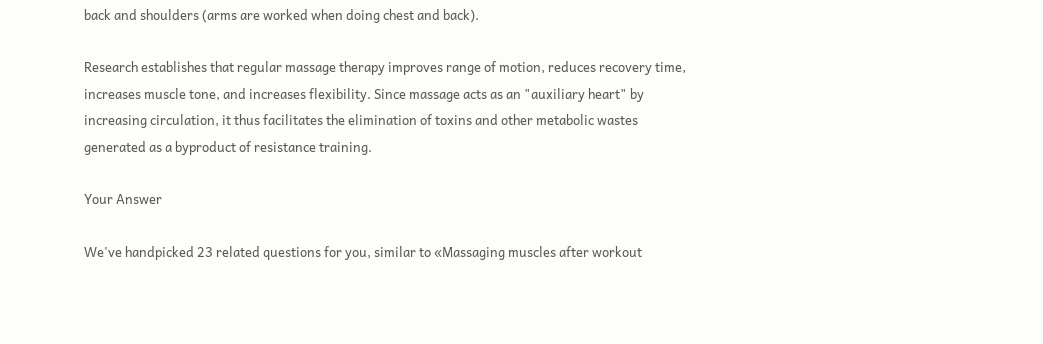back and shoulders (arms are worked when doing chest and back).

Research establishes that regular massage therapy improves range of motion, reduces recovery time, increases muscle tone, and increases flexibility. Since massage acts as an "auxiliary heart" by increasing circulation, it thus facilitates the elimination of toxins and other metabolic wastes generated as a byproduct of resistance training.

Your Answer

We've handpicked 23 related questions for you, similar to «Massaging muscles after workout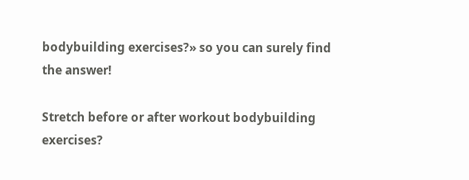bodybuilding exercises?» so you can surely find the answer!

Stretch before or after workout bodybuilding exercises?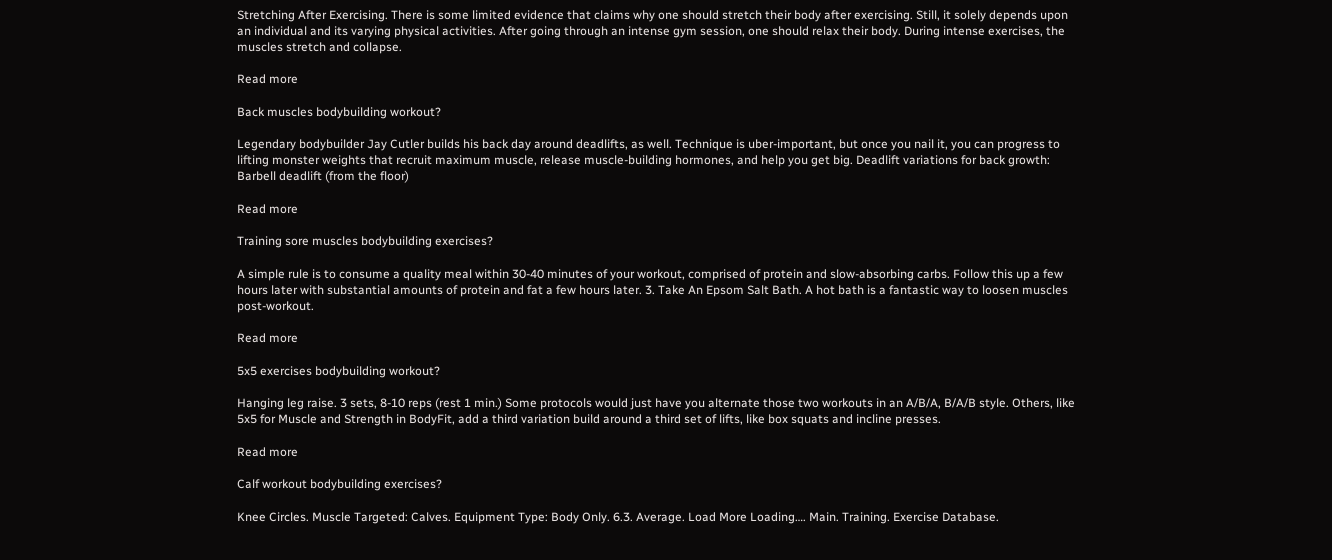Stretching After Exercising. There is some limited evidence that claims why one should stretch their body after exercising. Still, it solely depends upon an individual and its varying physical activities. After going through an intense gym session, one should relax their body. During intense exercises, the muscles stretch and collapse.

Read more

Back muscles bodybuilding workout?

Legendary bodybuilder Jay Cutler builds his back day around deadlifts, as well. Technique is uber-important, but once you nail it, you can progress to lifting monster weights that recruit maximum muscle, release muscle-building hormones, and help you get big. Deadlift variations for back growth: Barbell deadlift (from the floor)

Read more

Training sore muscles bodybuilding exercises?

A simple rule is to consume a quality meal within 30-40 minutes of your workout, comprised of protein and slow-absorbing carbs. Follow this up a few hours later with substantial amounts of protein and fat a few hours later. 3. Take An Epsom Salt Bath. A hot bath is a fantastic way to loosen muscles post-workout.

Read more

5x5 exercises bodybuilding workout?

Hanging leg raise. 3 sets, 8-10 reps (rest 1 min.) Some protocols would just have you alternate those two workouts in an A/B/A, B/A/B style. Others, like 5x5 for Muscle and Strength in BodyFit, add a third variation build around a third set of lifts, like box squats and incline presses.

Read more

Calf workout bodybuilding exercises?

Knee Circles. Muscle Targeted: Calves. Equipment Type: Body Only. 6.3. Average. Load More Loading…. Main. Training. Exercise Database.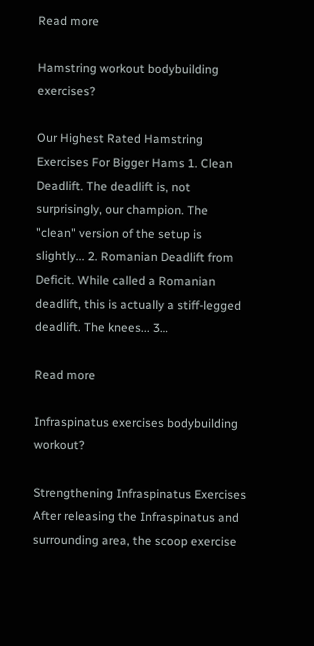Read more

Hamstring workout bodybuilding exercises?

Our Highest Rated Hamstring Exercises For Bigger Hams 1. Clean Deadlift. The deadlift is, not surprisingly, our champion. The "clean" version of the setup is slightly... 2. Romanian Deadlift from Deficit. While called a Romanian deadlift, this is actually a stiff-legged deadlift. The knees... 3…

Read more

Infraspinatus exercises bodybuilding workout?

Strengthening Infraspinatus Exercises After releasing the Infraspinatus and surrounding area, the scoop exercise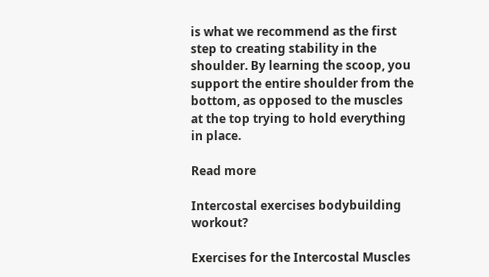is what we recommend as the first step to creating stability in the shoulder. By learning the scoop, you support the entire shoulder from the bottom, as opposed to the muscles at the top trying to hold everything in place.

Read more

Intercostal exercises bodybuilding workout?

Exercises for the Intercostal Muscles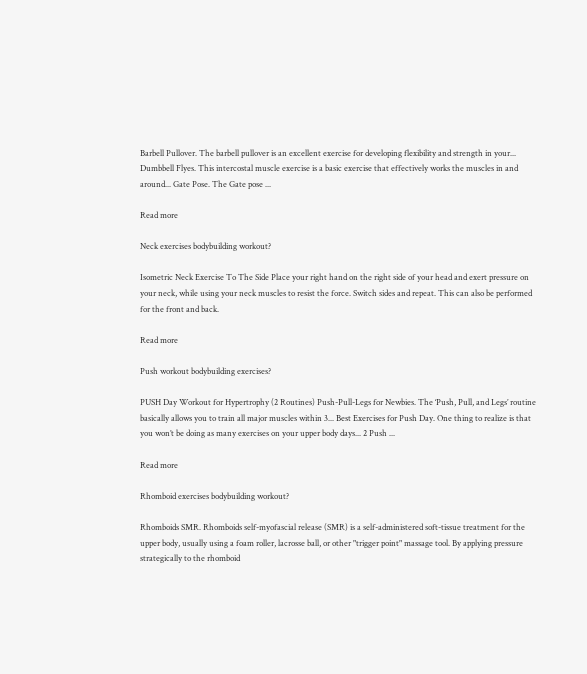Barbell Pullover. The barbell pullover is an excellent exercise for developing flexibility and strength in your... Dumbbell Flyes. This intercostal muscle exercise is a basic exercise that effectively works the muscles in and around... Gate Pose. The Gate pose ...

Read more

Neck exercises bodybuilding workout?

Isometric Neck Exercise To The Side Place your right hand on the right side of your head and exert pressure on your neck, while using your neck muscles to resist the force. Switch sides and repeat. This can also be performed for the front and back.

Read more

Push workout bodybuilding exercises?

PUSH Day Workout for Hypertrophy (2 Routines) Push-Pull-Legs for Newbies. The ‘Push, Pull, and Legs’ routine basically allows you to train all major muscles within 3... Best Exercises for Push Day. One thing to realize is that you won’t be doing as many exercises on your upper body days... 2 Push ...

Read more

Rhomboid exercises bodybuilding workout?

Rhomboids SMR. Rhomboids self-myofascial release (SMR) is a self-administered soft-tissue treatment for the upper body, usually using a foam roller, lacrosse ball, or other "trigger point" massage tool. By applying pressure strategically to the rhomboid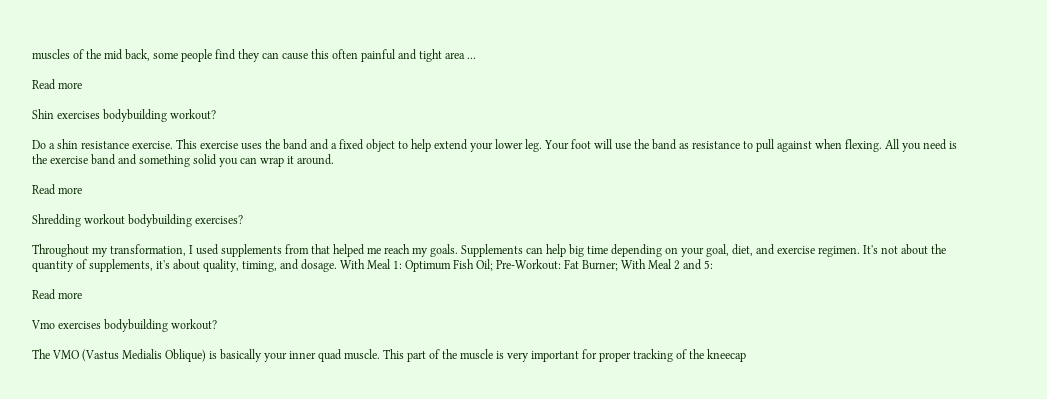muscles of the mid back, some people find they can cause this often painful and tight area ...

Read more

Shin exercises bodybuilding workout?

Do a shin resistance exercise. This exercise uses the band and a fixed object to help extend your lower leg. Your foot will use the band as resistance to pull against when flexing. All you need is the exercise band and something solid you can wrap it around.

Read more

Shredding workout bodybuilding exercises?

Throughout my transformation, I used supplements from that helped me reach my goals. Supplements can help big time depending on your goal, diet, and exercise regimen. It's not about the quantity of supplements, it's about quality, timing, and dosage. With Meal 1: Optimum Fish Oil; Pre-Workout: Fat Burner; With Meal 2 and 5:

Read more

Vmo exercises bodybuilding workout?

The VMO (Vastus Medialis Oblique) is basically your inner quad muscle. This part of the muscle is very important for proper tracking of the kneecap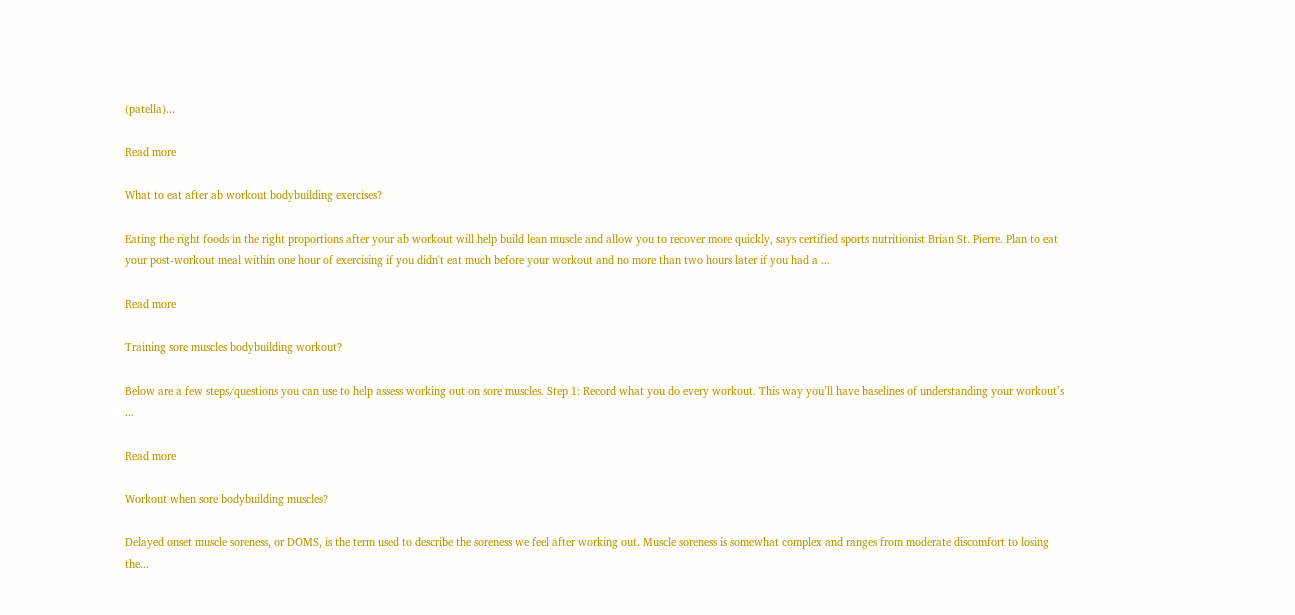(patella)...

Read more

What to eat after ab workout bodybuilding exercises?

Eating the right foods in the right proportions after your ab workout will help build lean muscle and allow you to recover more quickly, says certified sports nutritionist Brian St. Pierre. Plan to eat your post-workout meal within one hour of exercising if you didn't eat much before your workout and no more than two hours later if you had a ...

Read more

Training sore muscles bodybuilding workout?

Below are a few steps/questions you can use to help assess working out on sore muscles. Step 1: Record what you do every workout. This way you’ll have baselines of understanding your workout’s ...

Read more

Workout when sore bodybuilding muscles?

Delayed onset muscle soreness, or DOMS, is the term used to describe the soreness we feel after working out. Muscle soreness is somewhat complex and ranges from moderate discomfort to losing the...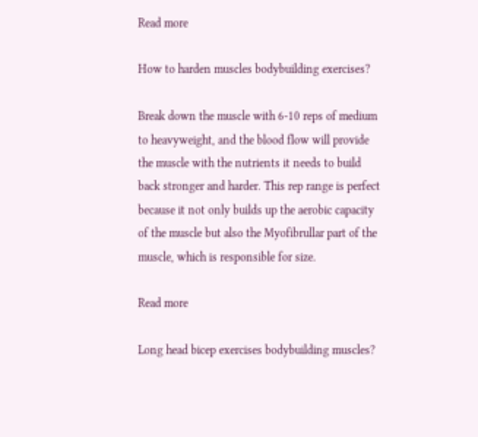Read more

How to harden muscles bodybuilding exercises?

Break down the muscle with 6-10 reps of medium to heavyweight, and the blood flow will provide the muscle with the nutrients it needs to build back stronger and harder. This rep range is perfect because it not only builds up the aerobic capacity of the muscle but also the Myofibrullar part of the muscle, which is responsible for size.

Read more

Long head bicep exercises bodybuilding muscles?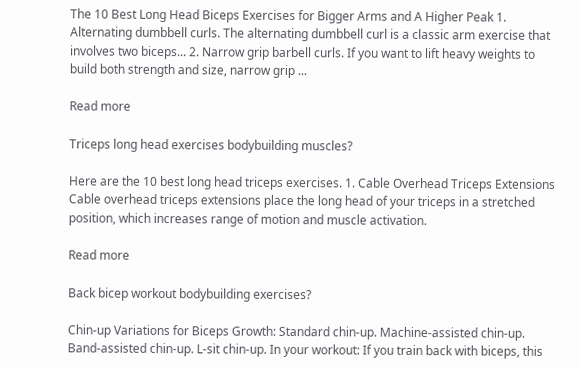The 10 Best Long Head Biceps Exercises for Bigger Arms and A Higher Peak 1. Alternating dumbbell curls. The alternating dumbbell curl is a classic arm exercise that involves two biceps... 2. Narrow grip barbell curls. If you want to lift heavy weights to build both strength and size, narrow grip ...

Read more

Triceps long head exercises bodybuilding muscles?

Here are the 10 best long head triceps exercises. 1. Cable Overhead Triceps Extensions Cable overhead triceps extensions place the long head of your triceps in a stretched position, which increases range of motion and muscle activation.

Read more

Back bicep workout bodybuilding exercises?

Chin-up Variations for Biceps Growth: Standard chin-up. Machine-assisted chin-up. Band-assisted chin-up. L-sit chin-up. In your workout: If you train back with biceps, this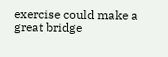exercise could make a great bridge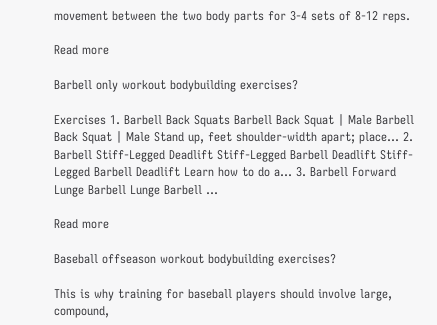movement between the two body parts for 3-4 sets of 8-12 reps.

Read more

Barbell only workout bodybuilding exercises?

Exercises 1. Barbell Back Squats Barbell Back Squat | Male Barbell Back Squat | Male Stand up, feet shoulder-width apart; place... 2. Barbell Stiff-Legged Deadlift Stiff-Legged Barbell Deadlift Stiff-Legged Barbell Deadlift Learn how to do a... 3. Barbell Forward Lunge Barbell Lunge Barbell ...

Read more

Baseball offseason workout bodybuilding exercises?

This is why training for baseball players should involve large, compound,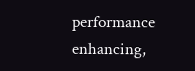performance enhancing,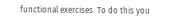functional exercises. To do this you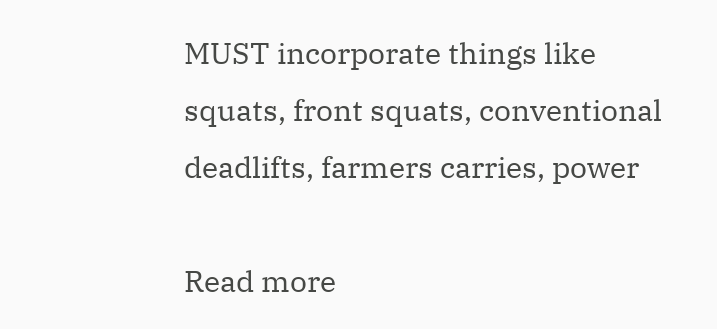MUST incorporate things like squats, front squats, conventional deadlifts, farmers carries, power

Read more